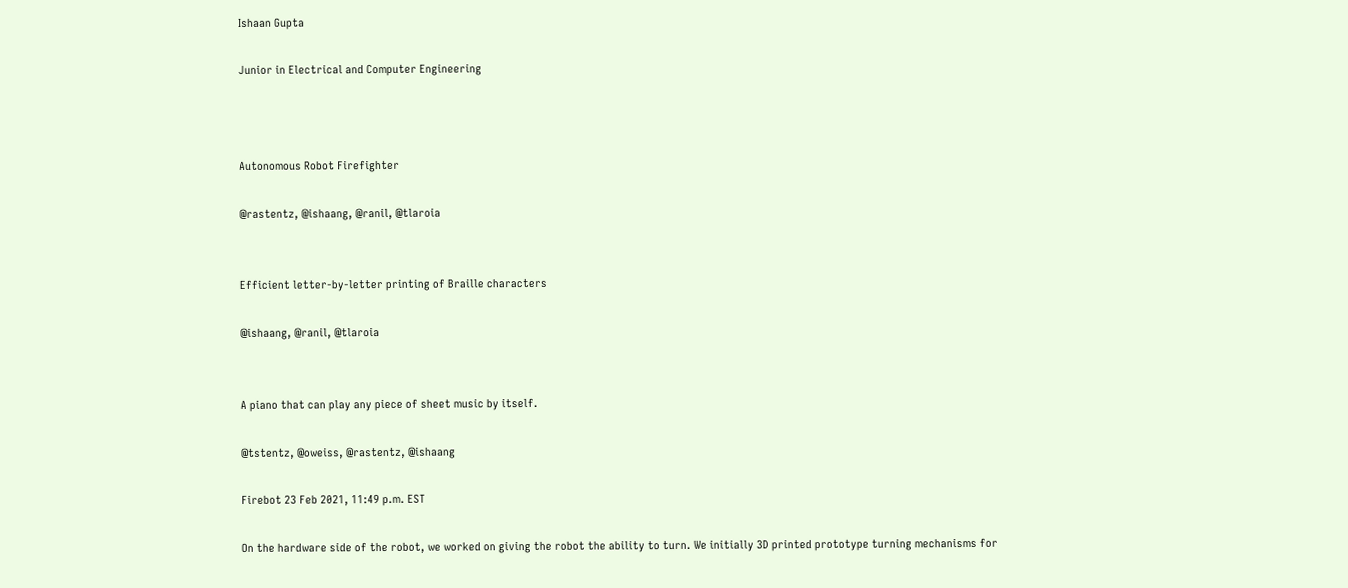Ishaan Gupta

Junior in Electrical and Computer Engineering



Autonomous Robot Firefighter

@rastentz, @ishaang, @ranil, @tlaroia


Efficient letter-by-letter printing of Braille characters

@ishaang, @ranil, @tlaroia


A piano that can play any piece of sheet music by itself.

@tstentz, @oweiss, @rastentz, @ishaang

Firebot 23 Feb 2021, 11:49 p.m. EST

On the hardware side of the robot, we worked on giving the robot the ability to turn. We initially 3D printed prototype turning mechanisms for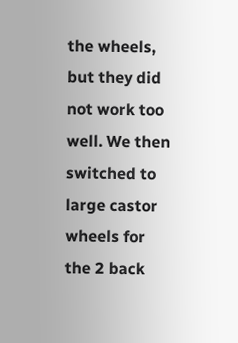the wheels, but they did not work too well. We then switched to large castor wheels for the 2 back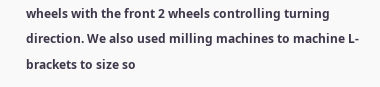wheels with the front 2 wheels controlling turning direction. We also used milling machines to machine L-brackets to size so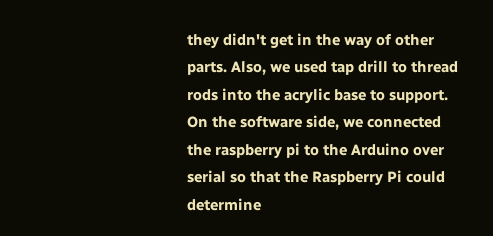they didn't get in the way of other parts. Also, we used tap drill to thread rods into the acrylic base to support. On the software side, we connected the raspberry pi to the Arduino over serial so that the Raspberry Pi could determine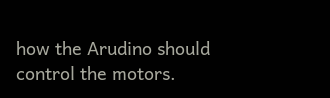how the Arudino should control the motors.